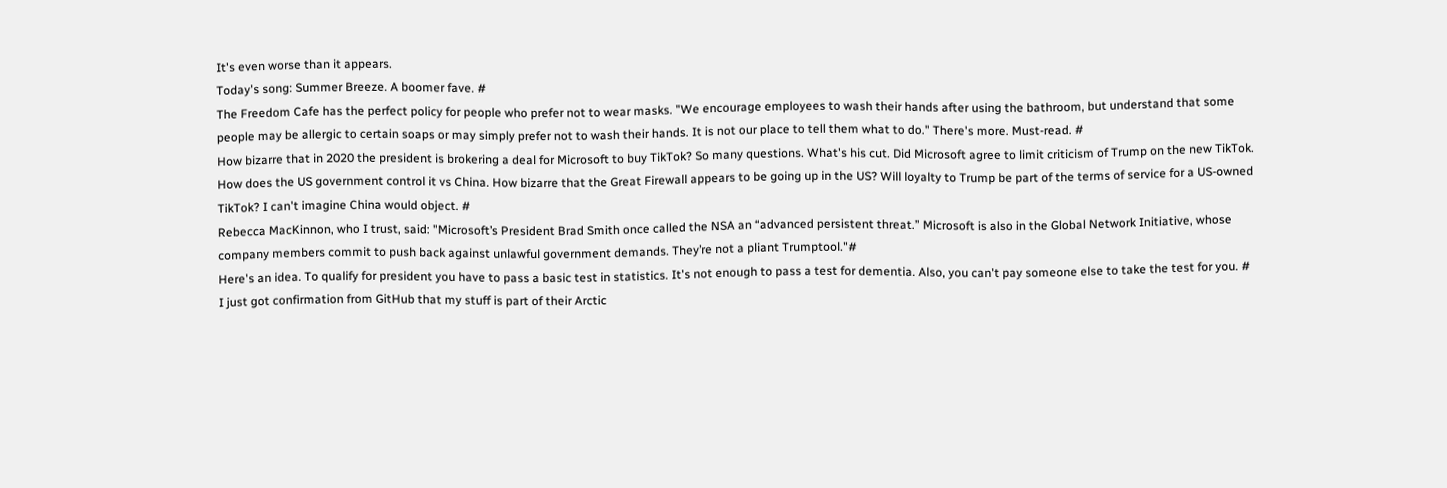It's even worse than it appears.
Today's song: Summer Breeze. A boomer fave. #
The Freedom Cafe has the perfect policy for people who prefer not to wear masks. "We encourage employees to wash their hands after using the bathroom, but understand that some people may be allergic to certain soaps or may simply prefer not to wash their hands. It is not our place to tell them what to do." There's more. Must-read. #
How bizarre that in 2020 the president is brokering a deal for Microsoft to buy TikTok? So many questions. What's his cut. Did Microsoft agree to limit criticism of Trump on the new TikTok. How does the US government control it vs China. How bizarre that the Great Firewall appears to be going up in the US? Will loyalty to Trump be part of the terms of service for a US-owned TikTok? I can't imagine China would object. #
Rebecca MacKinnon, who I trust, said: "Microsoft’s President Brad Smith once called the NSA an “advanced persistent threat.” Microsoft is also in the Global Network Initiative, whose company members commit to push back against unlawful government demands. They’re not a pliant Trumptool."#
Here's an idea. To qualify for president you have to pass a basic test in statistics. It's not enough to pass a test for dementia. Also, you can't pay someone else to take the test for you. #
I just got confirmation from GitHub that my stuff is part of their Arctic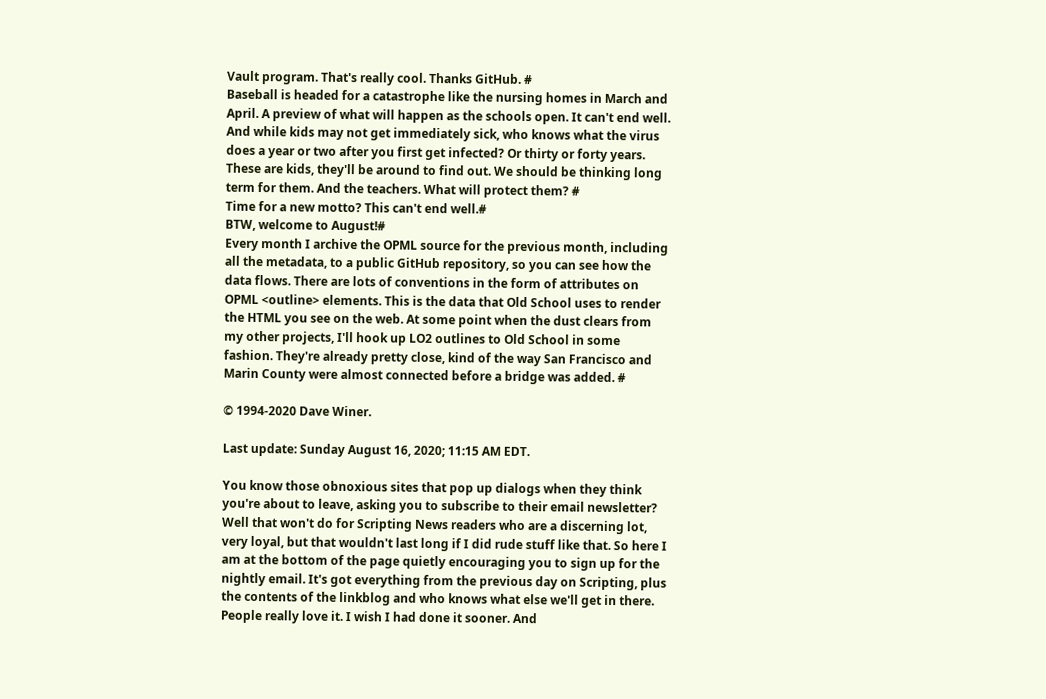Vault program. That's really cool. Thanks GitHub. #
Baseball is headed for a catastrophe like the nursing homes in March and April. A preview of what will happen as the schools open. It can't end well. And while kids may not get immediately sick, who knows what the virus does a year or two after you first get infected? Or thirty or forty years. These are kids, they'll be around to find out. We should be thinking long term for them. And the teachers. What will protect them? #
Time for a new motto? This can't end well.#
BTW, welcome to August!#
Every month I archive the OPML source for the previous month, including all the metadata, to a public GitHub repository, so you can see how the data flows. There are lots of conventions in the form of attributes on OPML <outline> elements. This is the data that Old School uses to render the HTML you see on the web. At some point when the dust clears from my other projects, I'll hook up LO2 outlines to Old School in some fashion. They're already pretty close, kind of the way San Francisco and Marin County were almost connected before a bridge was added. #

© 1994-2020 Dave Winer.

Last update: Sunday August 16, 2020; 11:15 AM EDT.

You know those obnoxious sites that pop up dialogs when they think you're about to leave, asking you to subscribe to their email newsletter? Well that won't do for Scripting News readers who are a discerning lot, very loyal, but that wouldn't last long if I did rude stuff like that. So here I am at the bottom of the page quietly encouraging you to sign up for the nightly email. It's got everything from the previous day on Scripting, plus the contents of the linkblog and who knows what else we'll get in there. People really love it. I wish I had done it sooner. And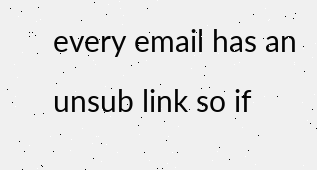every email has an unsub link so if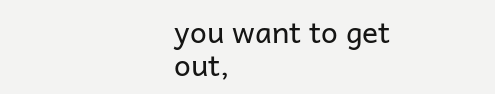you want to get out,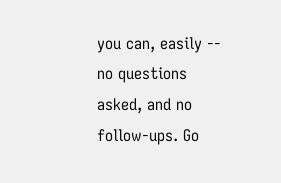you can, easily -- no questions asked, and no follow-ups. Go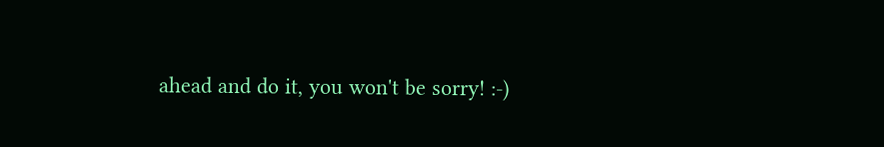ahead and do it, you won't be sorry! :-)